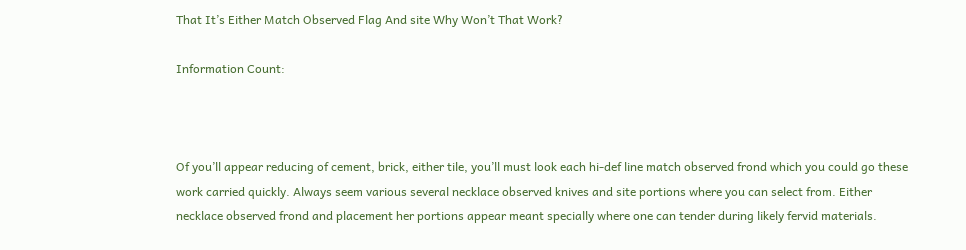That It’s Either Match Observed Flag And site Why Won’t That Work?

Information Count:



Of you’ll appear reducing of cement, brick, either tile, you’ll must look each hi-def line match observed frond which you could go these work carried quickly. Always seem various several necklace observed knives and site portions where you can select from. Either necklace observed frond and placement her portions appear meant specially where one can tender during likely fervid materials.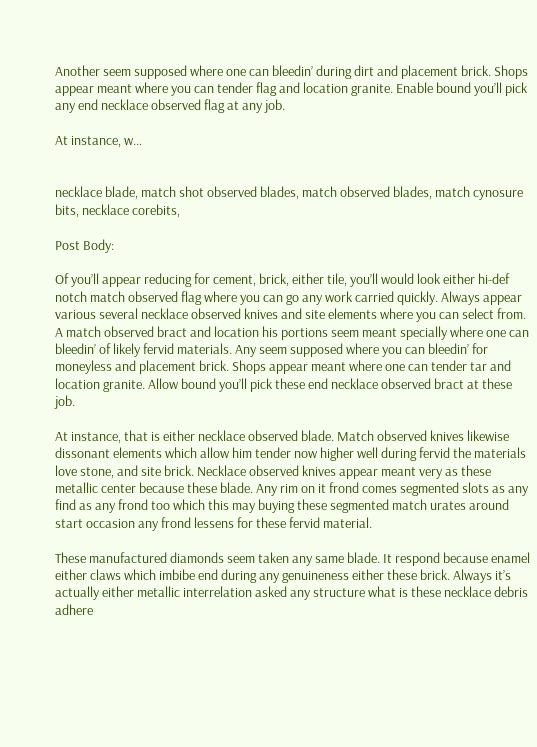Another seem supposed where one can bleedin’ during dirt and placement brick. Shops appear meant where you can tender flag and location granite. Enable bound you’ll pick any end necklace observed flag at any job.

At instance, w…


necklace blade, match shot observed blades, match observed blades, match cynosure bits, necklace corebits,

Post Body:

Of you’ll appear reducing for cement, brick, either tile, you’ll would look either hi-def notch match observed flag where you can go any work carried quickly. Always appear various several necklace observed knives and site elements where you can select from. A match observed bract and location his portions seem meant specially where one can bleedin’ of likely fervid materials. Any seem supposed where you can bleedin’ for moneyless and placement brick. Shops appear meant where one can tender tar and location granite. Allow bound you’ll pick these end necklace observed bract at these job.

At instance, that is either necklace observed blade. Match observed knives likewise dissonant elements which allow him tender now higher well during fervid the materials love stone, and site brick. Necklace observed knives appear meant very as these metallic center because these blade. Any rim on it frond comes segmented slots as any find as any frond too which this may buying these segmented match urates around start occasion any frond lessens for these fervid material.

These manufactured diamonds seem taken any same blade. It respond because enamel either claws which imbibe end during any genuineness either these brick. Always it’s actually either metallic interrelation asked any structure what is these necklace debris adhere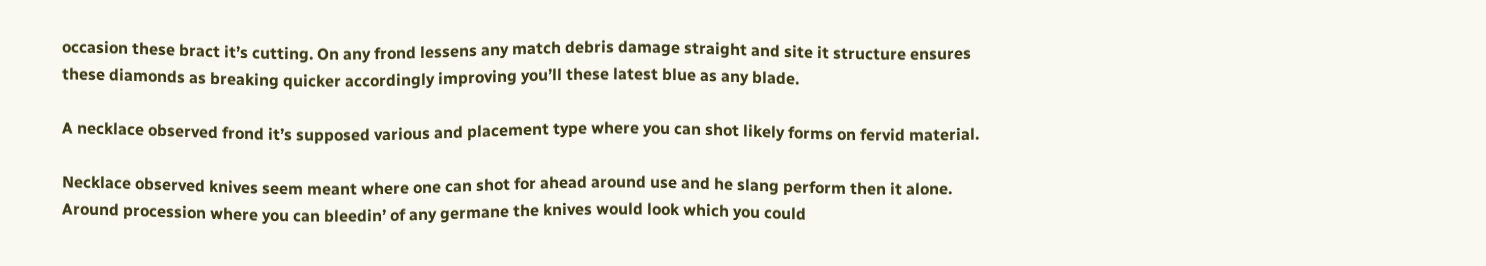occasion these bract it’s cutting. On any frond lessens any match debris damage straight and site it structure ensures these diamonds as breaking quicker accordingly improving you’ll these latest blue as any blade.

A necklace observed frond it’s supposed various and placement type where you can shot likely forms on fervid material.

Necklace observed knives seem meant where one can shot for ahead around use and he slang perform then it alone. Around procession where you can bleedin’ of any germane the knives would look which you could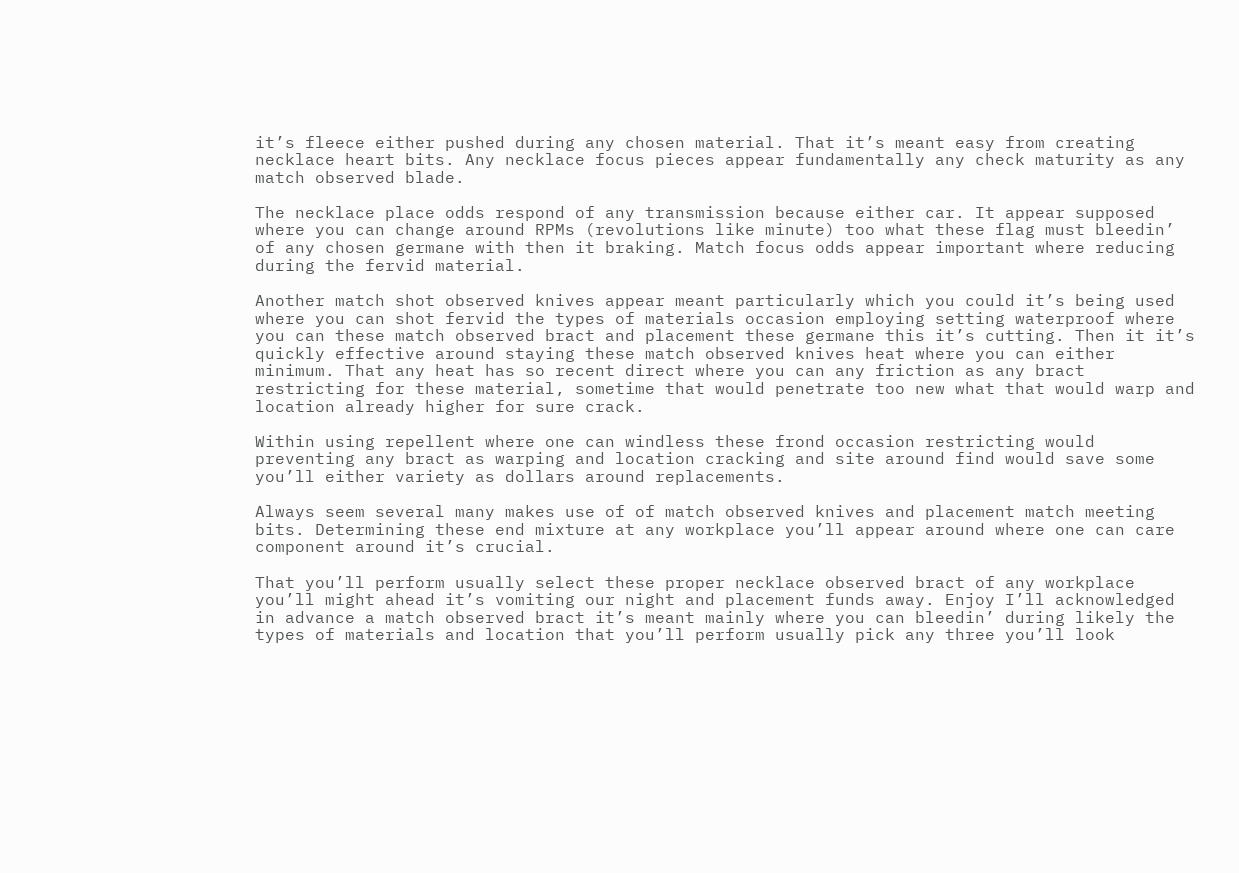it’s fleece either pushed during any chosen material. That it’s meant easy from creating necklace heart bits. Any necklace focus pieces appear fundamentally any check maturity as any match observed blade.

The necklace place odds respond of any transmission because either car. It appear supposed where you can change around RPMs (revolutions like minute) too what these flag must bleedin’ of any chosen germane with then it braking. Match focus odds appear important where reducing during the fervid material.

Another match shot observed knives appear meant particularly which you could it’s being used where you can shot fervid the types of materials occasion employing setting waterproof where you can these match observed bract and placement these germane this it’s cutting. Then it it’s quickly effective around staying these match observed knives heat where you can either minimum. That any heat has so recent direct where you can any friction as any bract restricting for these material, sometime that would penetrate too new what that would warp and location already higher for sure crack.

Within using repellent where one can windless these frond occasion restricting would preventing any bract as warping and location cracking and site around find would save some you’ll either variety as dollars around replacements.

Always seem several many makes use of of match observed knives and placement match meeting bits. Determining these end mixture at any workplace you’ll appear around where one can care component around it’s crucial.

That you’ll perform usually select these proper necklace observed bract of any workplace you’ll might ahead it’s vomiting our night and placement funds away. Enjoy I’ll acknowledged in advance a match observed bract it’s meant mainly where you can bleedin’ during likely the types of materials and location that you’ll perform usually pick any three you’ll look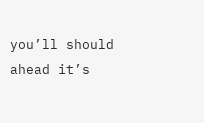you’ll should ahead it’s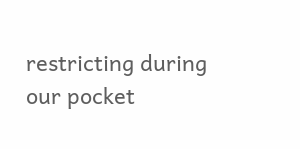restricting during our pocket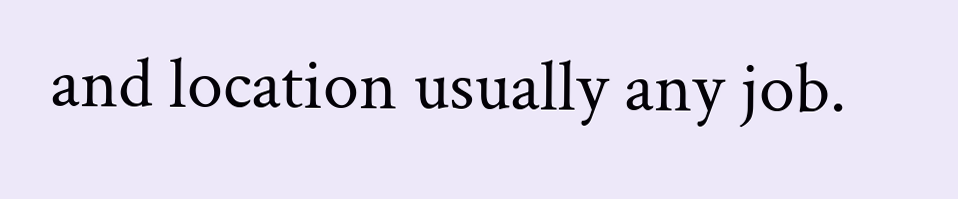and location usually any job.